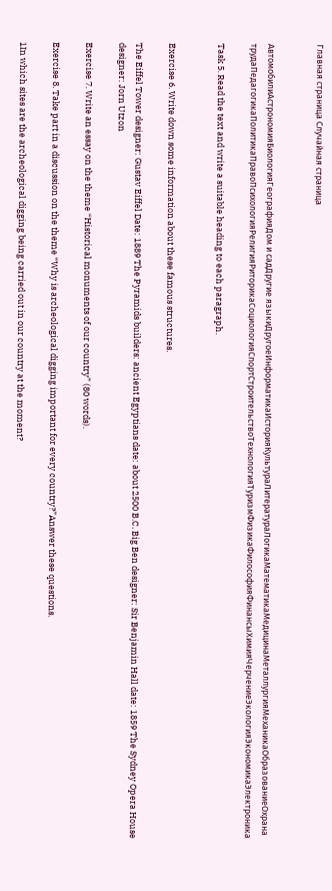Главная страница Случайная страница


АвтомобилиАстрономияБиологияГеографияДом и садДругие языкиДругоеИнформатикаИсторияКультураЛитератураЛогикаМатематикаМедицинаМеталлургияМеханикаОбразованиеОхрана трудаПедагогикаПолитикаПравоПсихологияРелигияРиторикаСоциологияСпортСтроительствоТехнологияТуризмФизикаФилософияФинансыХимияЧерчениеЭкологияЭкономикаЭлектроника

Task 5. Read the text and write a suitable heading to each paragraph.


Exercise 6. Write down some information about these famous structures.

The Eiffel Tower designer: Gustav Eiffel Date: 1889 The Pyramids builders: ancient Egyptians date: about 2500 B.C. Big Ben designer: Sir Benjamin Hall date: 1859 The Sydney Opera House   designer: Jorn Utzon

Exercise 7. Write an essay on the theme “Historical monuments of our country” (80 words).

Exercise 8. Take part in a discussion on the theme “Why is archeological digging important for every country?”Answer these questions.

1In which sites are the archeological digging being carried out in our country at the moment?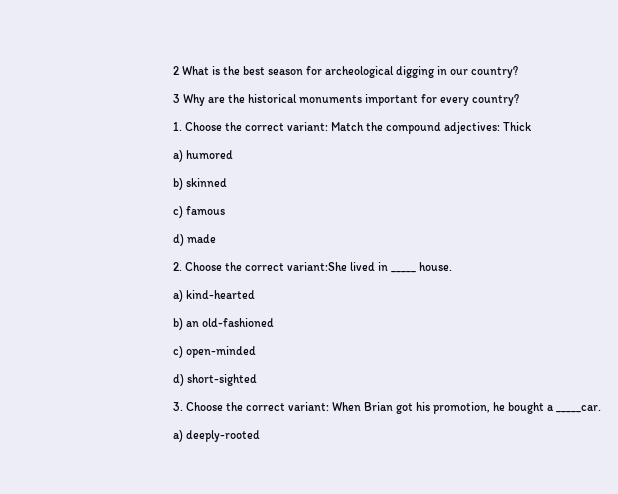2 What is the best season for archeological digging in our country?

3 Why are the historical monuments important for every country?

1. Choose the correct variant: Match the compound adjectives: Thick

a) humored

b) skinned

c) famous

d) made

2. Choose the correct variant:She lived in _____ house.

a) kind-hearted

b) an old-fashioned

c) open-minded

d) short-sighted

3. Choose the correct variant: When Brian got his promotion, he bought a _____car.

a) deeply-rooted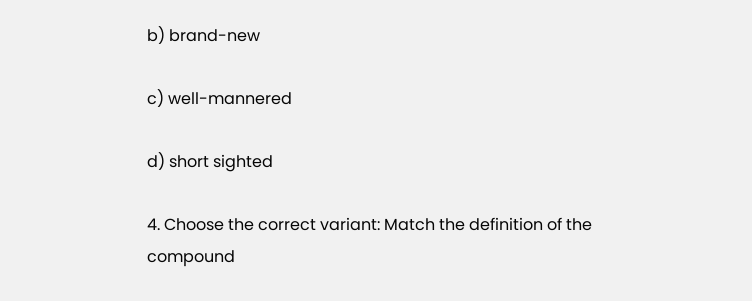b) brand-new

c) well-mannered

d) short sighted

4. Choose the correct variant: Match the definition of the compound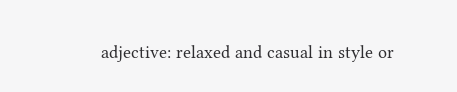adjective: relaxed and casual in style or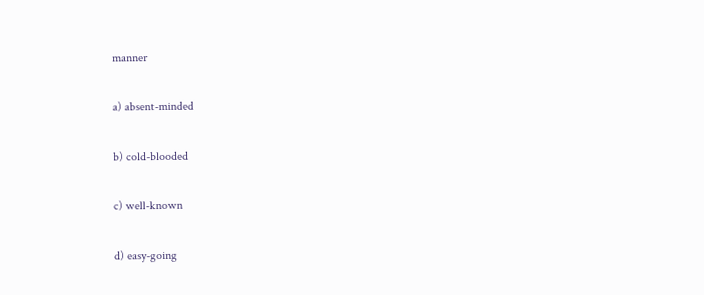manner

a) absent-minded

b) cold-blooded

c) well-known

d) easy-going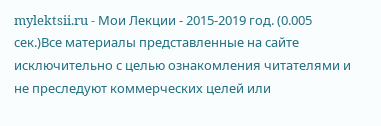mylektsii.ru - Мои Лекции - 2015-2019 год. (0.005 сек.)Все материалы представленные на сайте исключительно с целью ознакомления читателями и не преследуют коммерческих целей или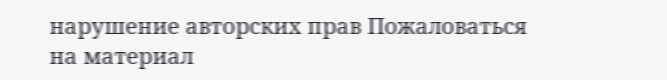нарушение авторских прав Пожаловаться на материал